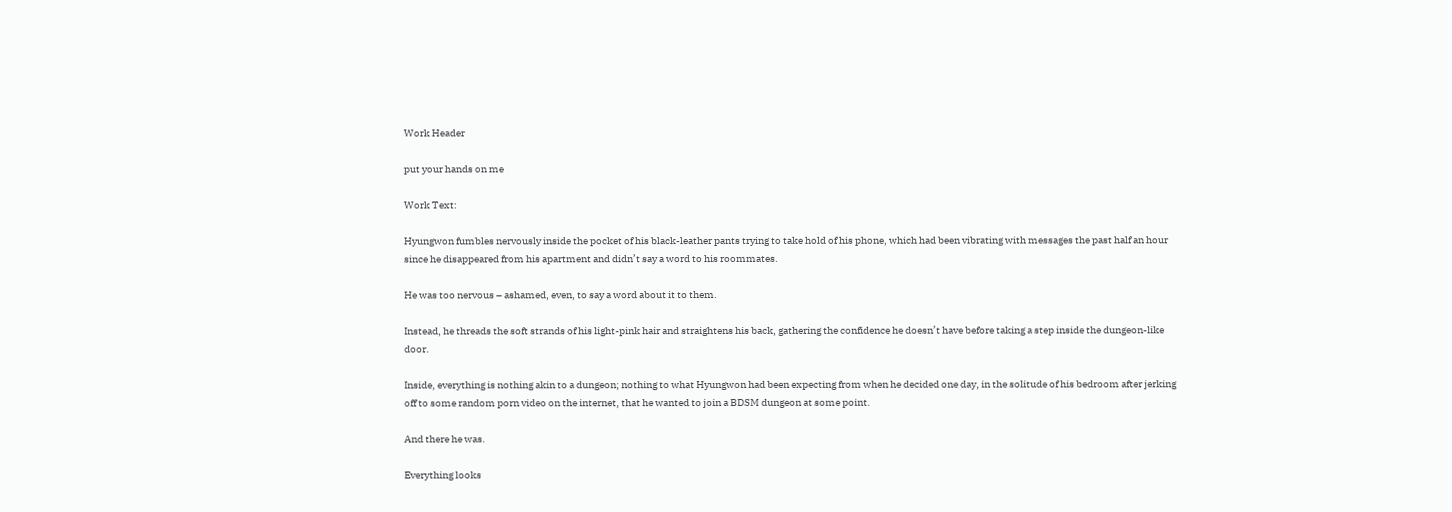Work Header

put your hands on me

Work Text:

Hyungwon fumbles nervously inside the pocket of his black-leather pants trying to take hold of his phone, which had been vibrating with messages the past half an hour since he disappeared from his apartment and didn’t say a word to his roommates.

He was too nervous – ashamed, even, to say a word about it to them.

Instead, he threads the soft strands of his light-pink hair and straightens his back, gathering the confidence he doesn’t have before taking a step inside the dungeon-like door.

Inside, everything is nothing akin to a dungeon; nothing to what Hyungwon had been expecting from when he decided one day, in the solitude of his bedroom after jerking off to some random porn video on the internet, that he wanted to join a BDSM dungeon at some point.

And there he was.

Everything looks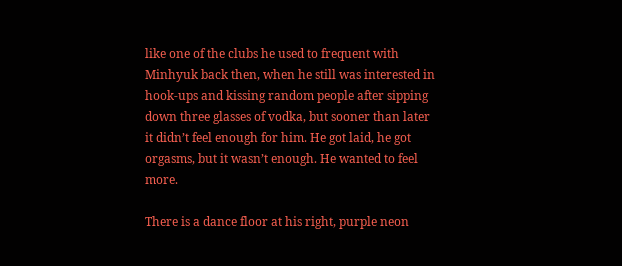like one of the clubs he used to frequent with Minhyuk back then, when he still was interested in hook-ups and kissing random people after sipping down three glasses of vodka, but sooner than later it didn’t feel enough for him. He got laid, he got orgasms, but it wasn’t enough. He wanted to feel more.

There is a dance floor at his right, purple neon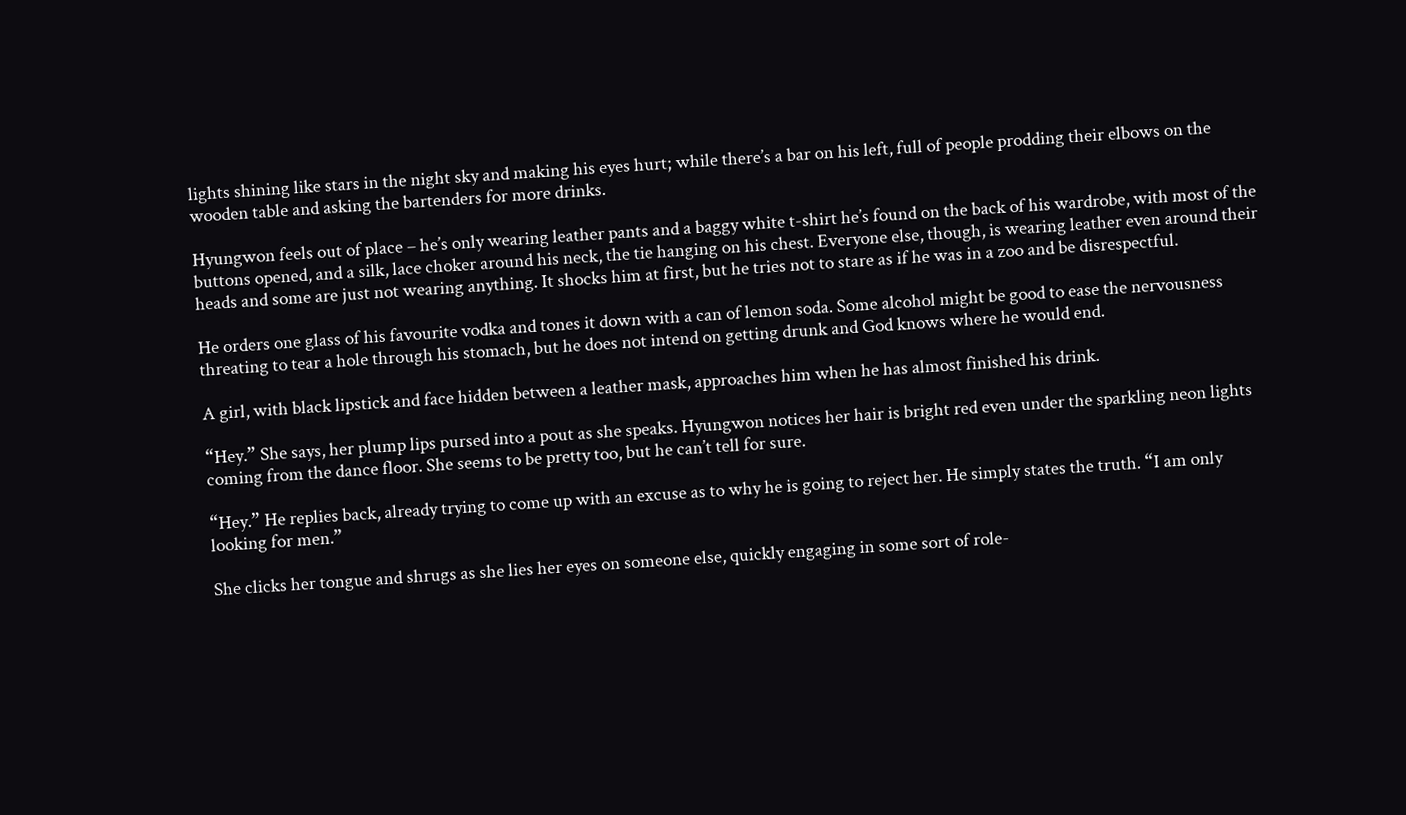lights shining like stars in the night sky and making his eyes hurt; while there’s a bar on his left, full of people prodding their elbows on the wooden table and asking the bartenders for more drinks.

Hyungwon feels out of place – he’s only wearing leather pants and a baggy white t-shirt he’s found on the back of his wardrobe, with most of the buttons opened, and a silk, lace choker around his neck, the tie hanging on his chest. Everyone else, though, is wearing leather even around their heads and some are just not wearing anything. It shocks him at first, but he tries not to stare as if he was in a zoo and be disrespectful.

He orders one glass of his favourite vodka and tones it down with a can of lemon soda. Some alcohol might be good to ease the nervousness threating to tear a hole through his stomach, but he does not intend on getting drunk and God knows where he would end.

A girl, with black lipstick and face hidden between a leather mask, approaches him when he has almost finished his drink.

“Hey.” She says, her plump lips pursed into a pout as she speaks. Hyungwon notices her hair is bright red even under the sparkling neon lights coming from the dance floor. She seems to be pretty too, but he can’t tell for sure.

“Hey.” He replies back, already trying to come up with an excuse as to why he is going to reject her. He simply states the truth. “I am only looking for men.”

She clicks her tongue and shrugs as she lies her eyes on someone else, quickly engaging in some sort of role-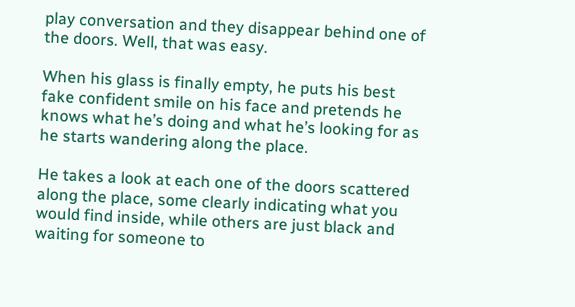play conversation and they disappear behind one of the doors. Well, that was easy.

When his glass is finally empty, he puts his best fake confident smile on his face and pretends he knows what he’s doing and what he’s looking for as he starts wandering along the place.

He takes a look at each one of the doors scattered along the place, some clearly indicating what you would find inside, while others are just black and waiting for someone to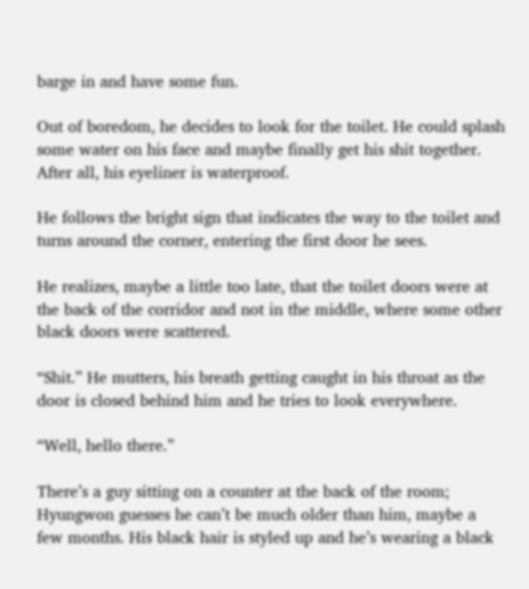barge in and have some fun.

Out of boredom, he decides to look for the toilet. He could splash some water on his face and maybe finally get his shit together. After all, his eyeliner is waterproof.

He follows the bright sign that indicates the way to the toilet and turns around the corner, entering the first door he sees.

He realizes, maybe a little too late, that the toilet doors were at the back of the corridor and not in the middle, where some other black doors were scattered.

“Shit.” He mutters, his breath getting caught in his throat as the door is closed behind him and he tries to look everywhere.

“Well, hello there.”

There’s a guy sitting on a counter at the back of the room; Hyungwon guesses he can’t be much older than him, maybe a few months. His black hair is styled up and he’s wearing a black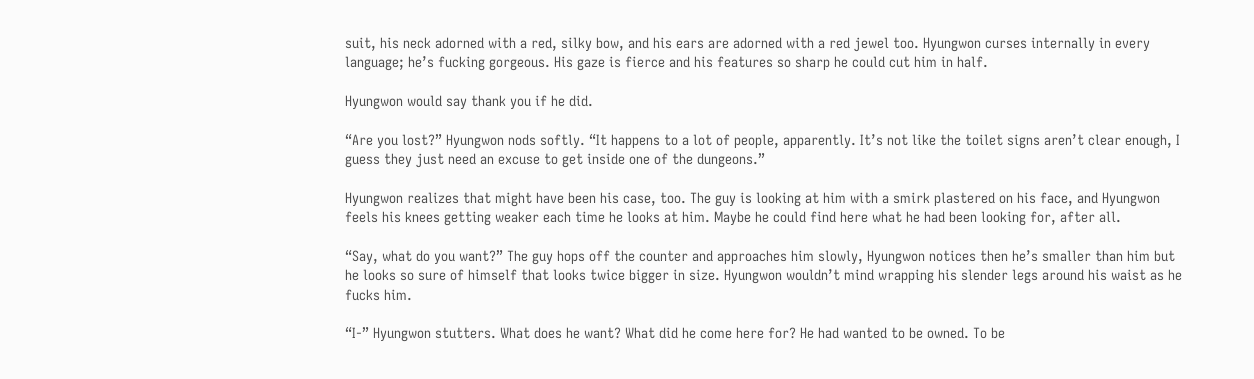suit, his neck adorned with a red, silky bow, and his ears are adorned with a red jewel too. Hyungwon curses internally in every language; he’s fucking gorgeous. His gaze is fierce and his features so sharp he could cut him in half.

Hyungwon would say thank you if he did.

“Are you lost?” Hyungwon nods softly. “It happens to a lot of people, apparently. It’s not like the toilet signs aren’t clear enough, I guess they just need an excuse to get inside one of the dungeons.”

Hyungwon realizes that might have been his case, too. The guy is looking at him with a smirk plastered on his face, and Hyungwon feels his knees getting weaker each time he looks at him. Maybe he could find here what he had been looking for, after all.

“Say, what do you want?” The guy hops off the counter and approaches him slowly, Hyungwon notices then he’s smaller than him but he looks so sure of himself that looks twice bigger in size. Hyungwon wouldn’t mind wrapping his slender legs around his waist as he fucks him.

“I-” Hyungwon stutters. What does he want? What did he come here for? He had wanted to be owned. To be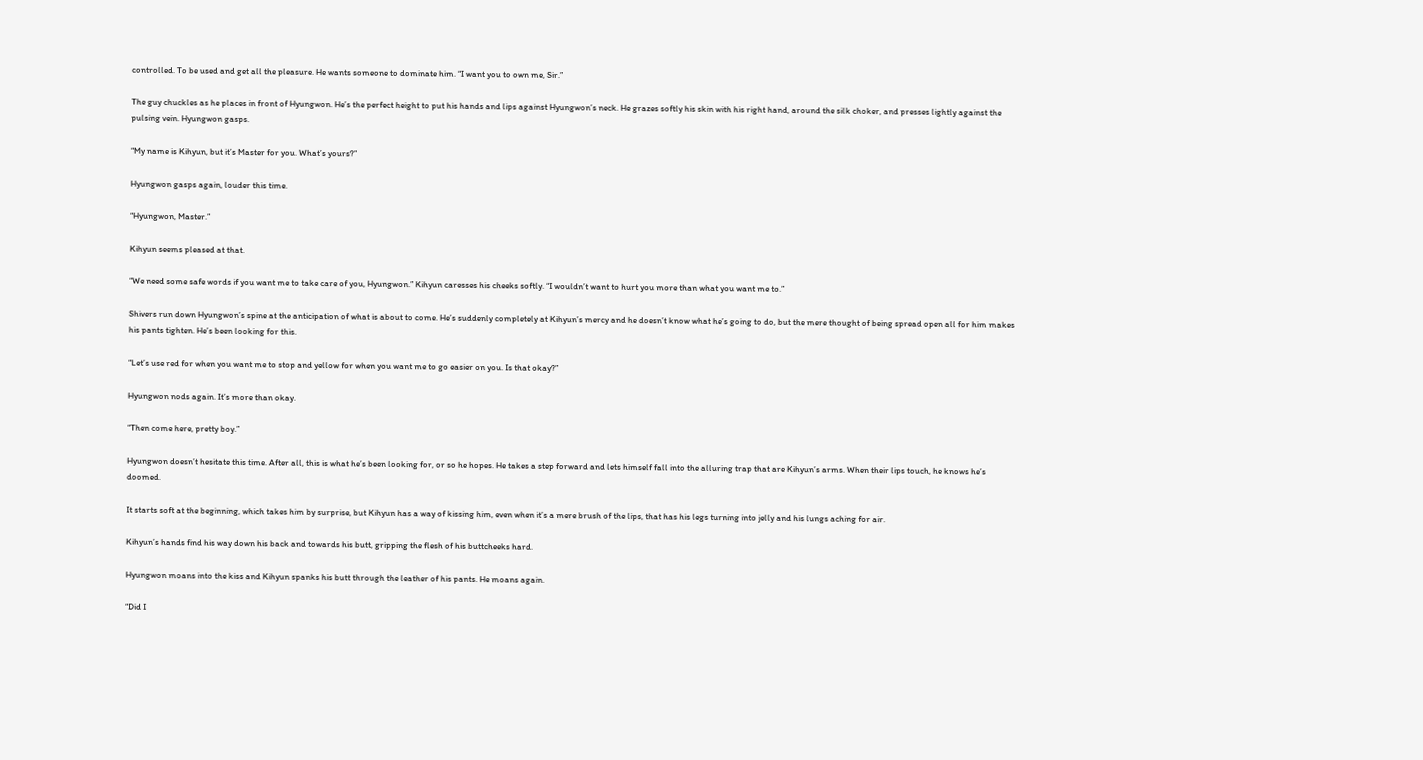controlled. To be used and get all the pleasure. He wants someone to dominate him. “I want you to own me, Sir.”

The guy chuckles as he places in front of Hyungwon. He’s the perfect height to put his hands and lips against Hyungwon’s neck. He grazes softly his skin with his right hand, around the silk choker, and presses lightly against the pulsing vein. Hyungwon gasps.

“My name is Kihyun, but it’s Master for you. What’s yours?”

Hyungwon gasps again, louder this time.

“Hyungwon, Master.”

Kihyun seems pleased at that.

“We need some safe words if you want me to take care of you, Hyungwon.” Kihyun caresses his cheeks softly. “I wouldn’t want to hurt you more than what you want me to.”

Shivers run down Hyungwon’s spine at the anticipation of what is about to come. He’s suddenly completely at Kihyun’s mercy and he doesn’t know what he’s going to do, but the mere thought of being spread open all for him makes his pants tighten. He’s been looking for this.

“Let’s use red for when you want me to stop and yellow for when you want me to go easier on you. Is that okay?”

Hyungwon nods again. It’s more than okay.

“Then come here, pretty boy.”

Hyungwon doesn’t hesitate this time. After all, this is what he’s been looking for, or so he hopes. He takes a step forward and lets himself fall into the alluring trap that are Kihyun’s arms. When their lips touch, he knows he’s doomed.

It starts soft at the beginning, which takes him by surprise, but Kihyun has a way of kissing him, even when it’s a mere brush of the lips, that has his legs turning into jelly and his lungs aching for air.

Kihyun’s hands find his way down his back and towards his butt, gripping the flesh of his buttcheeks hard.

Hyungwon moans into the kiss and Kihyun spanks his butt through the leather of his pants. He moans again.

“Did I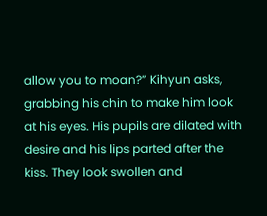allow you to moan?” Kihyun asks, grabbing his chin to make him look at his eyes. His pupils are dilated with desire and his lips parted after the kiss. They look swollen and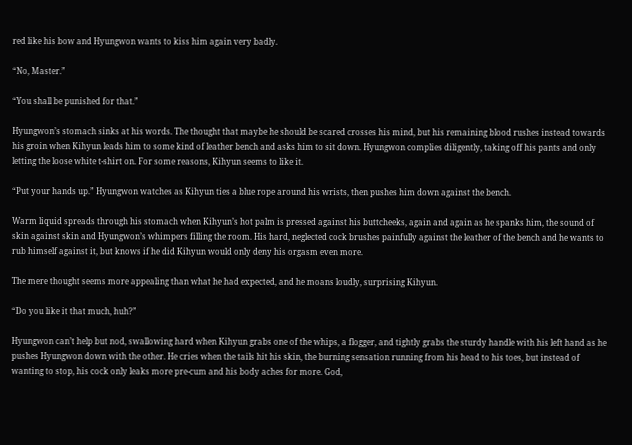red like his bow and Hyungwon wants to kiss him again very badly.

“No, Master.”

“You shall be punished for that.”

Hyungwon’s stomach sinks at his words. The thought that maybe he should be scared crosses his mind, but his remaining blood rushes instead towards his groin when Kihyun leads him to some kind of leather bench and asks him to sit down. Hyungwon complies diligently, taking off his pants and only letting the loose white t-shirt on. For some reasons, Kihyun seems to like it.

“Put your hands up.” Hyungwon watches as Kihyun ties a blue rope around his wrists, then pushes him down against the bench.

Warm liquid spreads through his stomach when Kihyun’s hot palm is pressed against his buttcheeks, again and again as he spanks him, the sound of skin against skin and Hyungwon’s whimpers filling the room. His hard, neglected cock brushes painfully against the leather of the bench and he wants to rub himself against it, but knows if he did Kihyun would only deny his orgasm even more.

The mere thought seems more appealing than what he had expected, and he moans loudly, surprising Kihyun.

“Do you like it that much, huh?”

Hyungwon can’t help but nod, swallowing hard when Kihyun grabs one of the whips, a flogger, and tightly grabs the sturdy handle with his left hand as he pushes Hyungwon down with the other. He cries when the tails hit his skin, the burning sensation running from his head to his toes, but instead of wanting to stop, his cock only leaks more pre-cum and his body aches for more. God,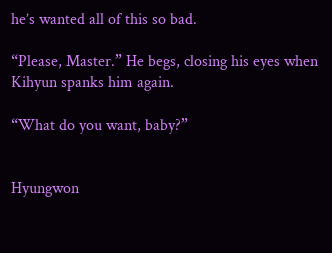he’s wanted all of this so bad.

“Please, Master.” He begs, closing his eyes when Kihyun spanks him again.

“What do you want, baby?”


Hyungwon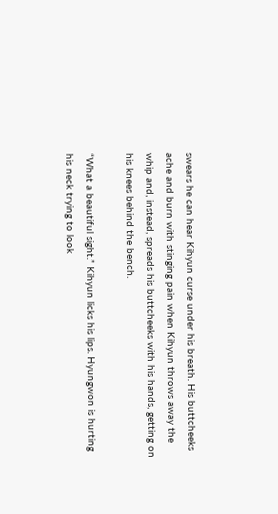swears he can hear Kihyun curse under his breath. His buttcheeks ache and burn with stinging pain when Kihyun throws away the whip and, instead, spreads his buttcheeks with his hands, getting on his knees behind the bench.

“What a beautiful sight.” Kihyun licks his lips. Hyungwon is hurting his neck trying to look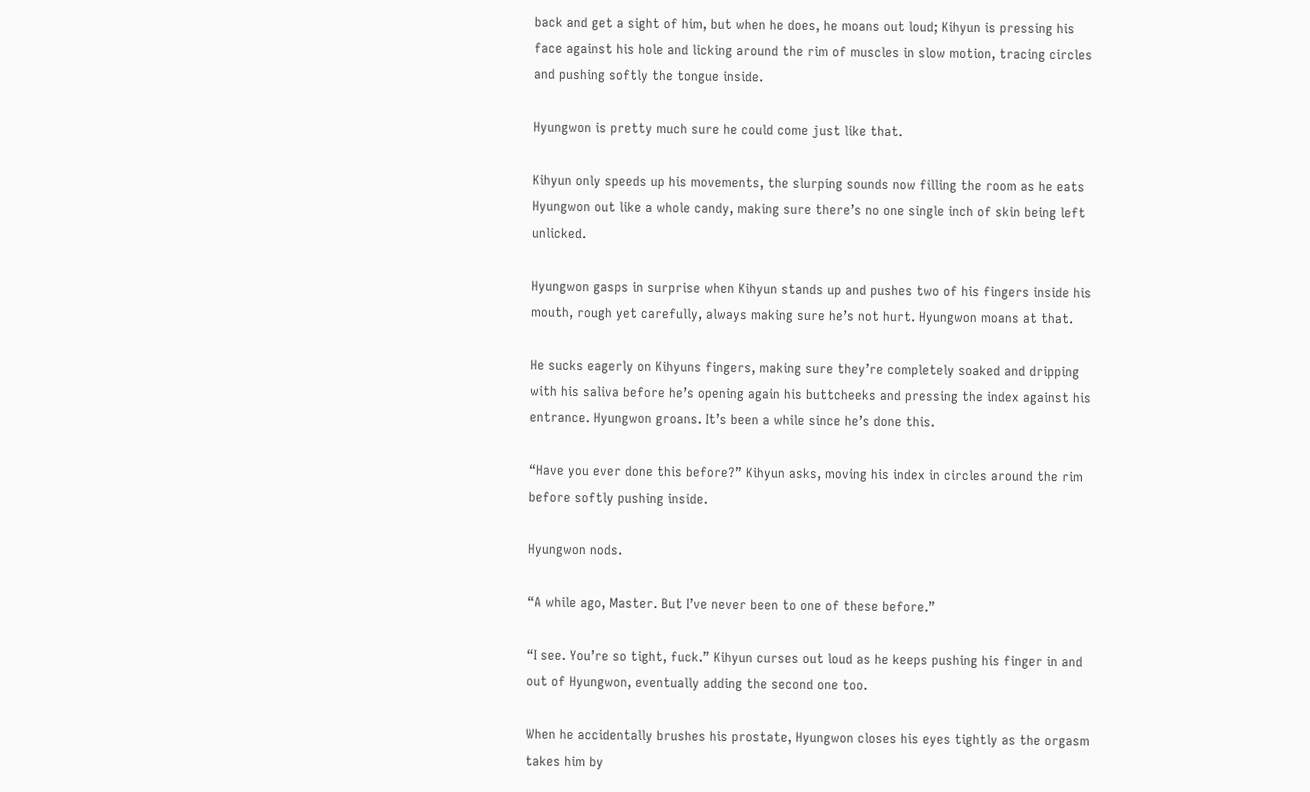back and get a sight of him, but when he does, he moans out loud; Kihyun is pressing his face against his hole and licking around the rim of muscles in slow motion, tracing circles and pushing softly the tongue inside.

Hyungwon is pretty much sure he could come just like that.

Kihyun only speeds up his movements, the slurping sounds now filling the room as he eats Hyungwon out like a whole candy, making sure there’s no one single inch of skin being left unlicked.

Hyungwon gasps in surprise when Kihyun stands up and pushes two of his fingers inside his mouth, rough yet carefully, always making sure he’s not hurt. Hyungwon moans at that.

He sucks eagerly on Kihyuns fingers, making sure they’re completely soaked and dripping with his saliva before he’s opening again his buttcheeks and pressing the index against his entrance. Hyungwon groans. It’s been a while since he’s done this.

“Have you ever done this before?” Kihyun asks, moving his index in circles around the rim before softly pushing inside.

Hyungwon nods.

“A while ago, Master. But I’ve never been to one of these before.”

“I see. You’re so tight, fuck.” Kihyun curses out loud as he keeps pushing his finger in and out of Hyungwon, eventually adding the second one too.

When he accidentally brushes his prostate, Hyungwon closes his eyes tightly as the orgasm takes him by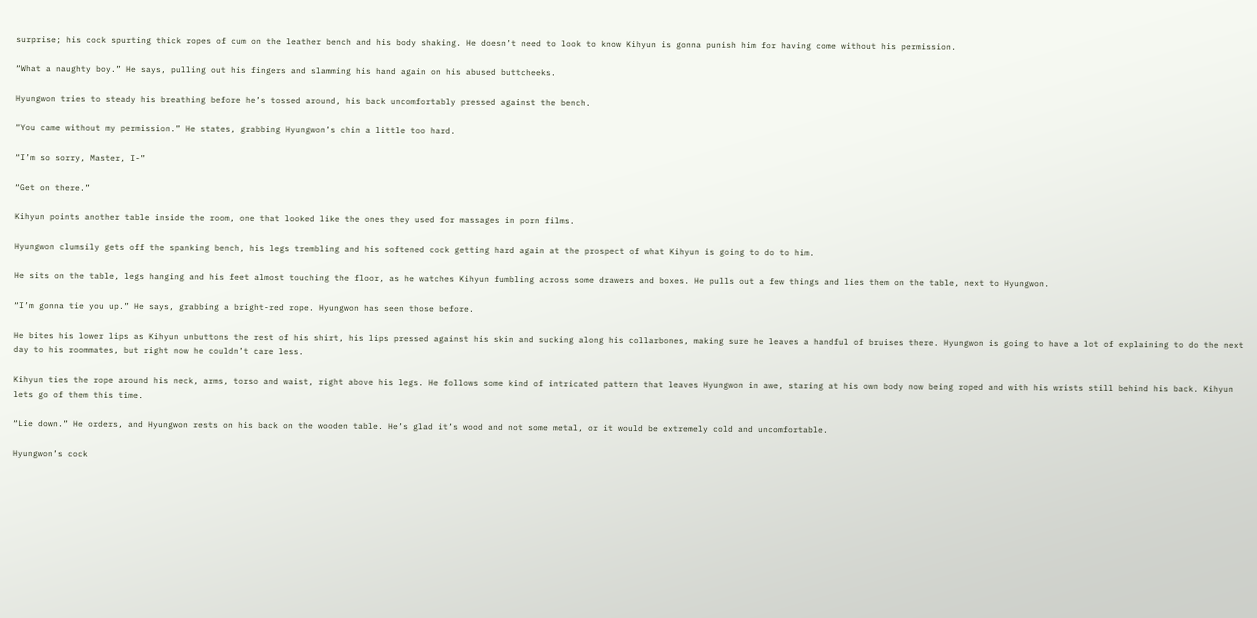surprise; his cock spurting thick ropes of cum on the leather bench and his body shaking. He doesn’t need to look to know Kihyun is gonna punish him for having come without his permission.

“What a naughty boy.” He says, pulling out his fingers and slamming his hand again on his abused buttcheeks.

Hyungwon tries to steady his breathing before he’s tossed around, his back uncomfortably pressed against the bench.

“You came without my permission.” He states, grabbing Hyungwon’s chin a little too hard.

“I’m so sorry, Master, I-”

“Get on there.”

Kihyun points another table inside the room, one that looked like the ones they used for massages in porn films.

Hyungwon clumsily gets off the spanking bench, his legs trembling and his softened cock getting hard again at the prospect of what Kihyun is going to do to him.

He sits on the table, legs hanging and his feet almost touching the floor, as he watches Kihyun fumbling across some drawers and boxes. He pulls out a few things and lies them on the table, next to Hyungwon.

“I’m gonna tie you up.” He says, grabbing a bright-red rope. Hyungwon has seen those before.

He bites his lower lips as Kihyun unbuttons the rest of his shirt, his lips pressed against his skin and sucking along his collarbones, making sure he leaves a handful of bruises there. Hyungwon is going to have a lot of explaining to do the next day to his roommates, but right now he couldn’t care less.

Kihyun ties the rope around his neck, arms, torso and waist, right above his legs. He follows some kind of intricated pattern that leaves Hyungwon in awe, staring at his own body now being roped and with his wrists still behind his back. Kihyun lets go of them this time.

“Lie down.” He orders, and Hyungwon rests on his back on the wooden table. He’s glad it’s wood and not some metal, or it would be extremely cold and uncomfortable.

Hyungwon’s cock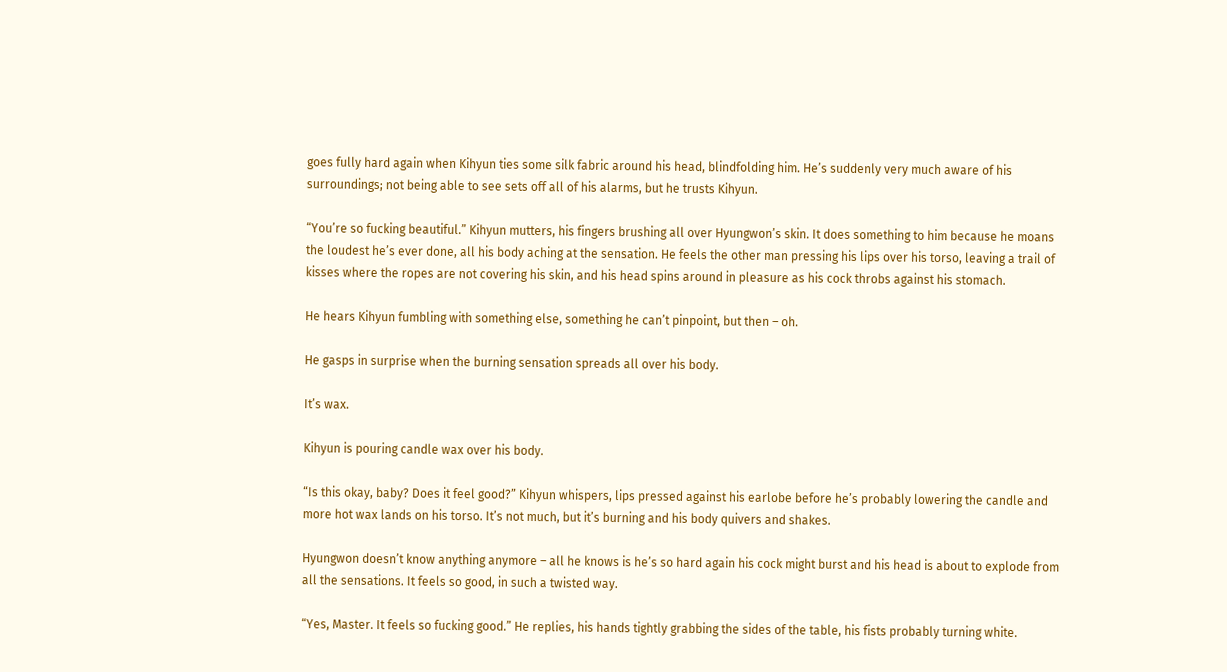goes fully hard again when Kihyun ties some silk fabric around his head, blindfolding him. He’s suddenly very much aware of his surroundings; not being able to see sets off all of his alarms, but he trusts Kihyun.

“You’re so fucking beautiful.” Kihyun mutters, his fingers brushing all over Hyungwon’s skin. It does something to him because he moans the loudest he’s ever done, all his body aching at the sensation. He feels the other man pressing his lips over his torso, leaving a trail of kisses where the ropes are not covering his skin, and his head spins around in pleasure as his cock throbs against his stomach.

He hears Kihyun fumbling with something else, something he can’t pinpoint, but then – oh.

He gasps in surprise when the burning sensation spreads all over his body.

It’s wax.

Kihyun is pouring candle wax over his body.

“Is this okay, baby? Does it feel good?” Kihyun whispers, lips pressed against his earlobe before he’s probably lowering the candle and more hot wax lands on his torso. It’s not much, but it’s burning and his body quivers and shakes.

Hyungwon doesn’t know anything anymore – all he knows is he’s so hard again his cock might burst and his head is about to explode from all the sensations. It feels so good, in such a twisted way.

“Yes, Master. It feels so fucking good.” He replies, his hands tightly grabbing the sides of the table, his fists probably turning white.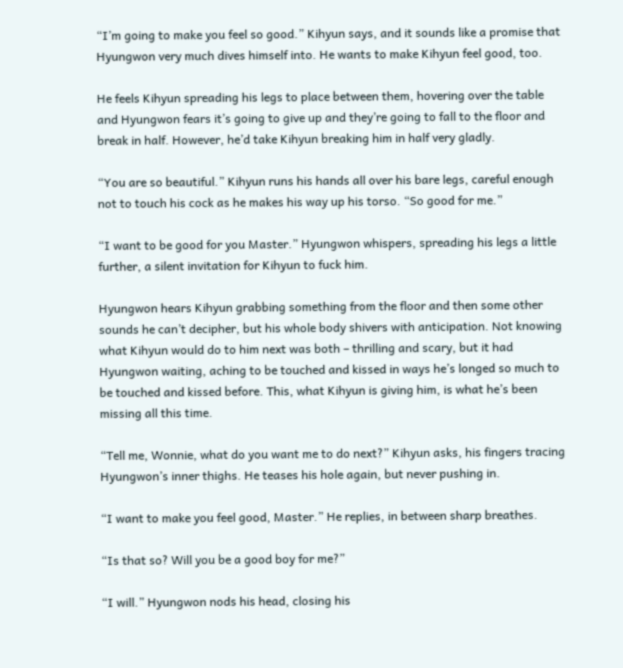“I’m going to make you feel so good.” Kihyun says, and it sounds like a promise that Hyungwon very much dives himself into. He wants to make Kihyun feel good, too.

He feels Kihyun spreading his legs to place between them, hovering over the table and Hyungwon fears it’s going to give up and they’re going to fall to the floor and break in half. However, he’d take Kihyun breaking him in half very gladly.

“You are so beautiful.” Kihyun runs his hands all over his bare legs, careful enough not to touch his cock as he makes his way up his torso. “So good for me.”

“I want to be good for you Master.” Hyungwon whispers, spreading his legs a little further, a silent invitation for Kihyun to fuck him.

Hyungwon hears Kihyun grabbing something from the floor and then some other sounds he can’t decipher, but his whole body shivers with anticipation. Not knowing what Kihyun would do to him next was both – thrilling and scary, but it had Hyungwon waiting, aching to be touched and kissed in ways he’s longed so much to be touched and kissed before. This, what Kihyun is giving him, is what he’s been missing all this time.

“Tell me, Wonnie, what do you want me to do next?” Kihyun asks, his fingers tracing Hyungwon’s inner thighs. He teases his hole again, but never pushing in.

“I want to make you feel good, Master.” He replies, in between sharp breathes.

“Is that so? Will you be a good boy for me?”

“I will.” Hyungwon nods his head, closing his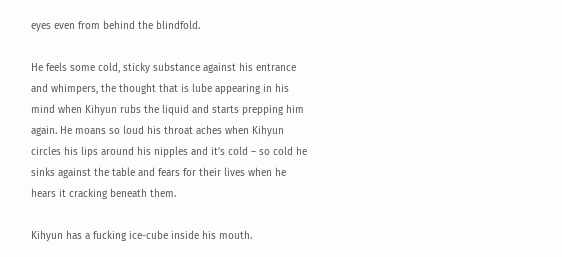eyes even from behind the blindfold.

He feels some cold, sticky substance against his entrance and whimpers, the thought that is lube appearing in his mind when Kihyun rubs the liquid and starts prepping him again. He moans so loud his throat aches when Kihyun circles his lips around his nipples and it’s cold – so cold he sinks against the table and fears for their lives when he hears it cracking beneath them.

Kihyun has a fucking ice-cube inside his mouth.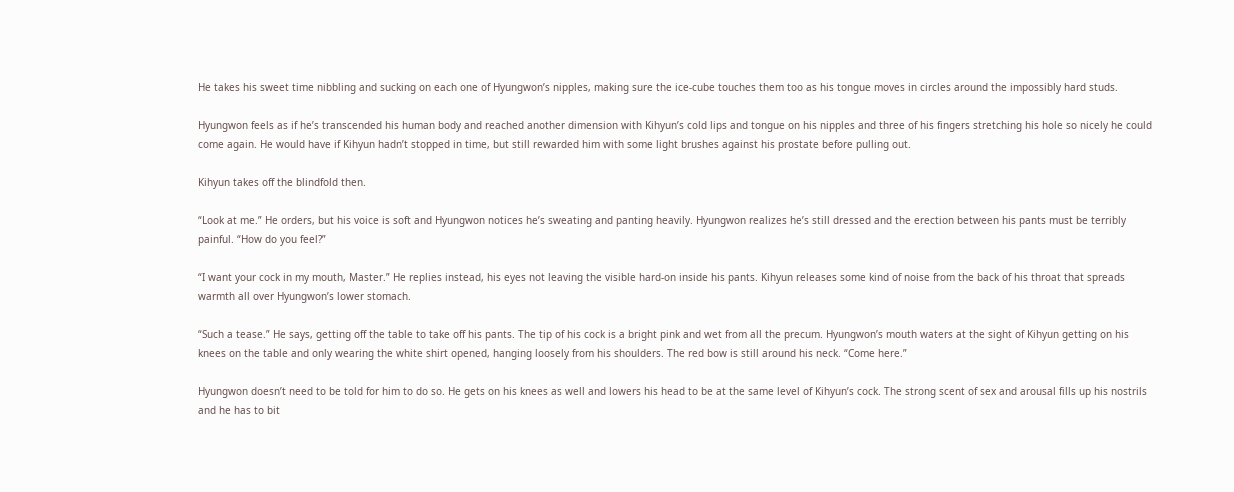He takes his sweet time nibbling and sucking on each one of Hyungwon’s nipples, making sure the ice-cube touches them too as his tongue moves in circles around the impossibly hard studs.

Hyungwon feels as if he’s transcended his human body and reached another dimension with Kihyun’s cold lips and tongue on his nipples and three of his fingers stretching his hole so nicely he could come again. He would have if Kihyun hadn’t stopped in time, but still rewarded him with some light brushes against his prostate before pulling out.

Kihyun takes off the blindfold then.

“Look at me.” He orders, but his voice is soft and Hyungwon notices he’s sweating and panting heavily. Hyungwon realizes he’s still dressed and the erection between his pants must be terribly painful. “How do you feel?”

“I want your cock in my mouth, Master.” He replies instead, his eyes not leaving the visible hard-on inside his pants. Kihyun releases some kind of noise from the back of his throat that spreads warmth all over Hyungwon’s lower stomach.

“Such a tease.” He says, getting off the table to take off his pants. The tip of his cock is a bright pink and wet from all the precum. Hyungwon’s mouth waters at the sight of Kihyun getting on his knees on the table and only wearing the white shirt opened, hanging loosely from his shoulders. The red bow is still around his neck. “Come here.”

Hyungwon doesn’t need to be told for him to do so. He gets on his knees as well and lowers his head to be at the same level of Kihyun’s cock. The strong scent of sex and arousal fills up his nostrils and he has to bit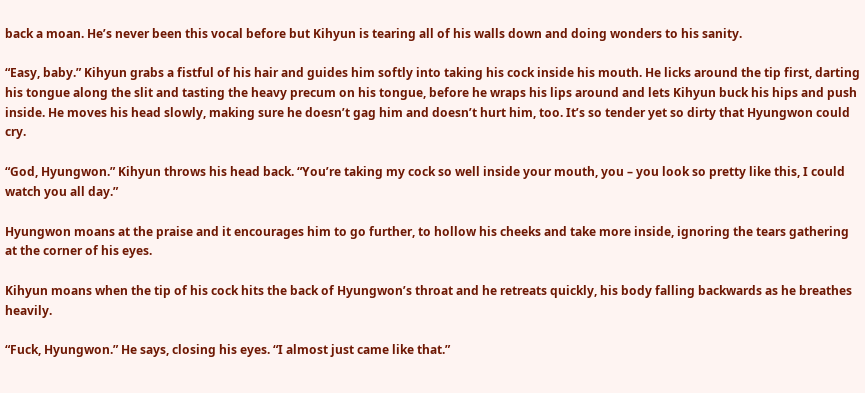back a moan. He’s never been this vocal before but Kihyun is tearing all of his walls down and doing wonders to his sanity.

“Easy, baby.” Kihyun grabs a fistful of his hair and guides him softly into taking his cock inside his mouth. He licks around the tip first, darting his tongue along the slit and tasting the heavy precum on his tongue, before he wraps his lips around and lets Kihyun buck his hips and push inside. He moves his head slowly, making sure he doesn’t gag him and doesn’t hurt him, too. It’s so tender yet so dirty that Hyungwon could cry.

“God, Hyungwon.” Kihyun throws his head back. “You’re taking my cock so well inside your mouth, you – you look so pretty like this, I could watch you all day.”

Hyungwon moans at the praise and it encourages him to go further, to hollow his cheeks and take more inside, ignoring the tears gathering at the corner of his eyes.

Kihyun moans when the tip of his cock hits the back of Hyungwon’s throat and he retreats quickly, his body falling backwards as he breathes heavily.

“Fuck, Hyungwon.” He says, closing his eyes. “I almost just came like that.”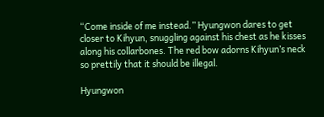“Come inside of me instead.” Hyungwon dares to get closer to Kihyun, snuggling against his chest as he kisses along his collarbones. The red bow adorns Kihyun’s neck so prettily that it should be illegal.

Hyungwon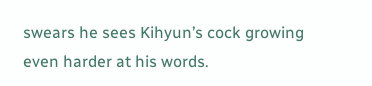swears he sees Kihyun’s cock growing even harder at his words.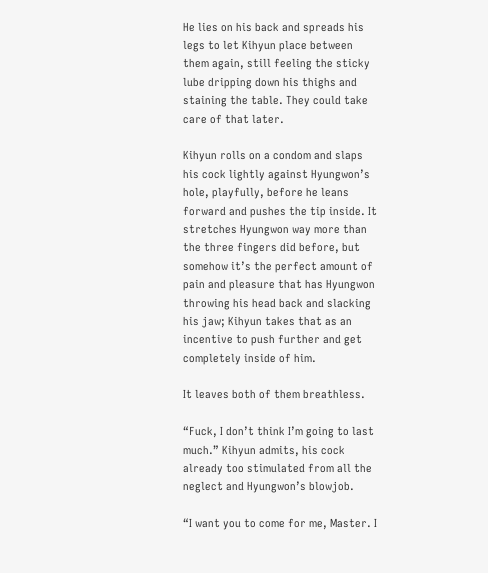He lies on his back and spreads his legs to let Kihyun place between them again, still feeling the sticky lube dripping down his thighs and staining the table. They could take care of that later.

Kihyun rolls on a condom and slaps his cock lightly against Hyungwon’s hole, playfully, before he leans forward and pushes the tip inside. It stretches Hyungwon way more than the three fingers did before, but somehow it’s the perfect amount of pain and pleasure that has Hyungwon throwing his head back and slacking his jaw; Kihyun takes that as an incentive to push further and get completely inside of him.

It leaves both of them breathless.

“Fuck, I don’t think I’m going to last much.” Kihyun admits, his cock already too stimulated from all the neglect and Hyungwon’s blowjob.

“I want you to come for me, Master. I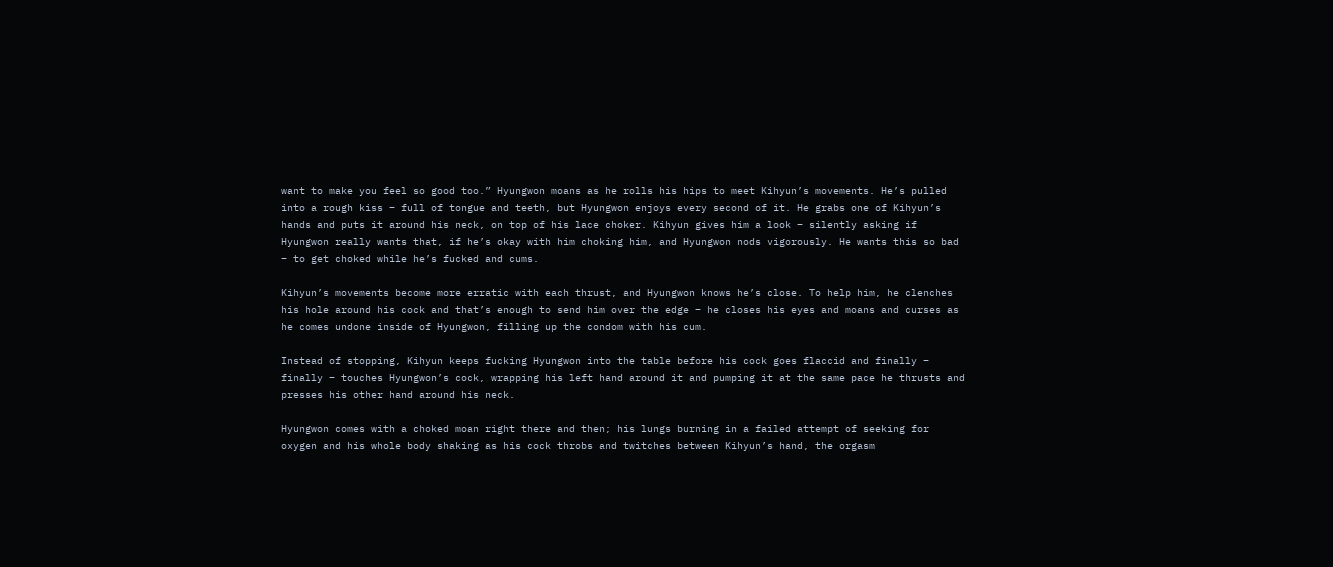want to make you feel so good too.” Hyungwon moans as he rolls his hips to meet Kihyun’s movements. He’s pulled into a rough kiss – full of tongue and teeth, but Hyungwon enjoys every second of it. He grabs one of Kihyun’s hands and puts it around his neck, on top of his lace choker. Kihyun gives him a look – silently asking if Hyungwon really wants that, if he’s okay with him choking him, and Hyungwon nods vigorously. He wants this so bad – to get choked while he’s fucked and cums.

Kihyun’s movements become more erratic with each thrust, and Hyungwon knows he’s close. To help him, he clenches his hole around his cock and that’s enough to send him over the edge – he closes his eyes and moans and curses as he comes undone inside of Hyungwon, filling up the condom with his cum.

Instead of stopping, Kihyun keeps fucking Hyungwon into the table before his cock goes flaccid and finally – finally – touches Hyungwon’s cock, wrapping his left hand around it and pumping it at the same pace he thrusts and presses his other hand around his neck.

Hyungwon comes with a choked moan right there and then; his lungs burning in a failed attempt of seeking for oxygen and his whole body shaking as his cock throbs and twitches between Kihyun’s hand, the orgasm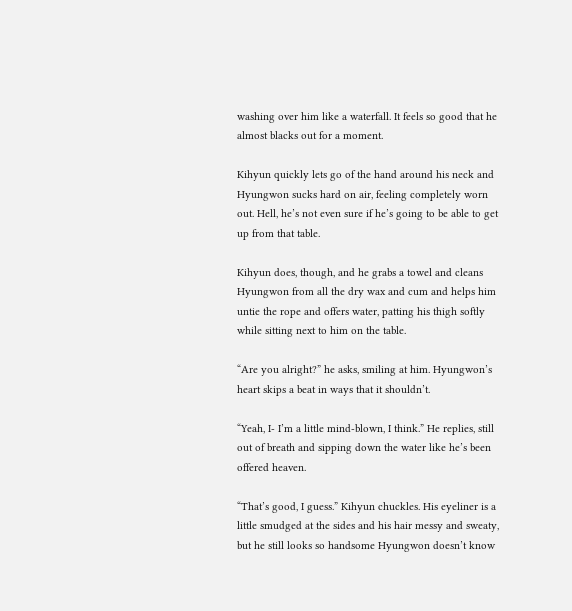washing over him like a waterfall. It feels so good that he almost blacks out for a moment.

Kihyun quickly lets go of the hand around his neck and Hyungwon sucks hard on air, feeling completely worn out. Hell, he’s not even sure if he’s going to be able to get up from that table.

Kihyun does, though, and he grabs a towel and cleans Hyungwon from all the dry wax and cum and helps him untie the rope and offers water, patting his thigh softly while sitting next to him on the table.

“Are you alright?” he asks, smiling at him. Hyungwon’s heart skips a beat in ways that it shouldn’t.

“Yeah, I- I’m a little mind-blown, I think.” He replies, still out of breath and sipping down the water like he’s been offered heaven.

“That’s good, I guess.” Kihyun chuckles. His eyeliner is a little smudged at the sides and his hair messy and sweaty, but he still looks so handsome Hyungwon doesn’t know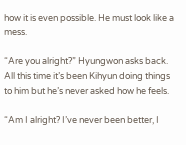how it is even possible. He must look like a mess.

“Are you alright?” Hyungwon asks back. All this time it’s been Kihyun doing things to him but he’s never asked how he feels.

“Am I alright? I’ve never been better, I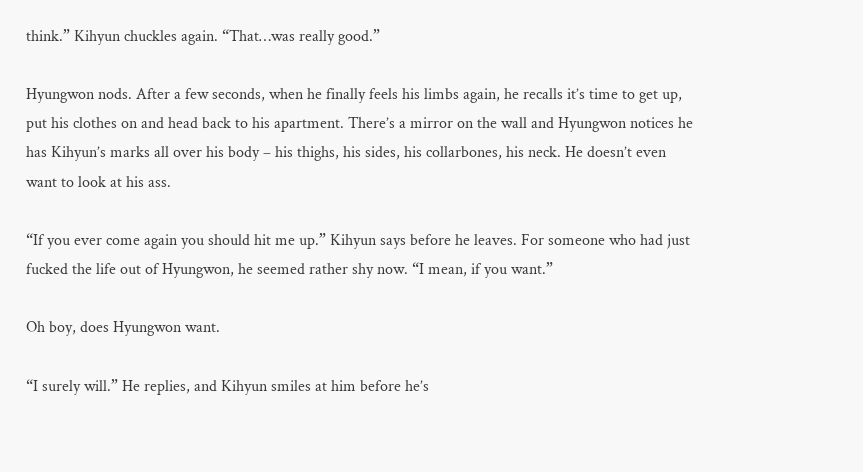think.” Kihyun chuckles again. “That…was really good.”

Hyungwon nods. After a few seconds, when he finally feels his limbs again, he recalls it’s time to get up, put his clothes on and head back to his apartment. There’s a mirror on the wall and Hyungwon notices he has Kihyun’s marks all over his body – his thighs, his sides, his collarbones, his neck. He doesn’t even want to look at his ass.

“If you ever come again you should hit me up.” Kihyun says before he leaves. For someone who had just fucked the life out of Hyungwon, he seemed rather shy now. “I mean, if you want.”

Oh boy, does Hyungwon want.

“I surely will.” He replies, and Kihyun smiles at him before he’s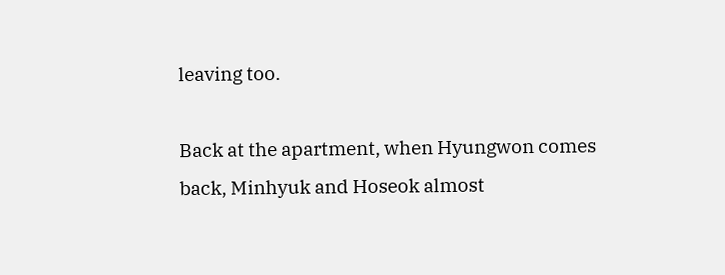leaving too.

Back at the apartment, when Hyungwon comes back, Minhyuk and Hoseok almost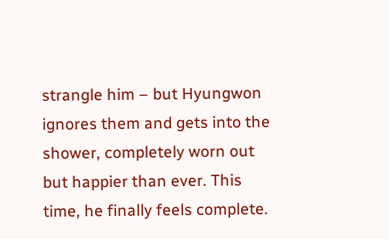strangle him – but Hyungwon ignores them and gets into the shower, completely worn out but happier than ever. This time, he finally feels complete.